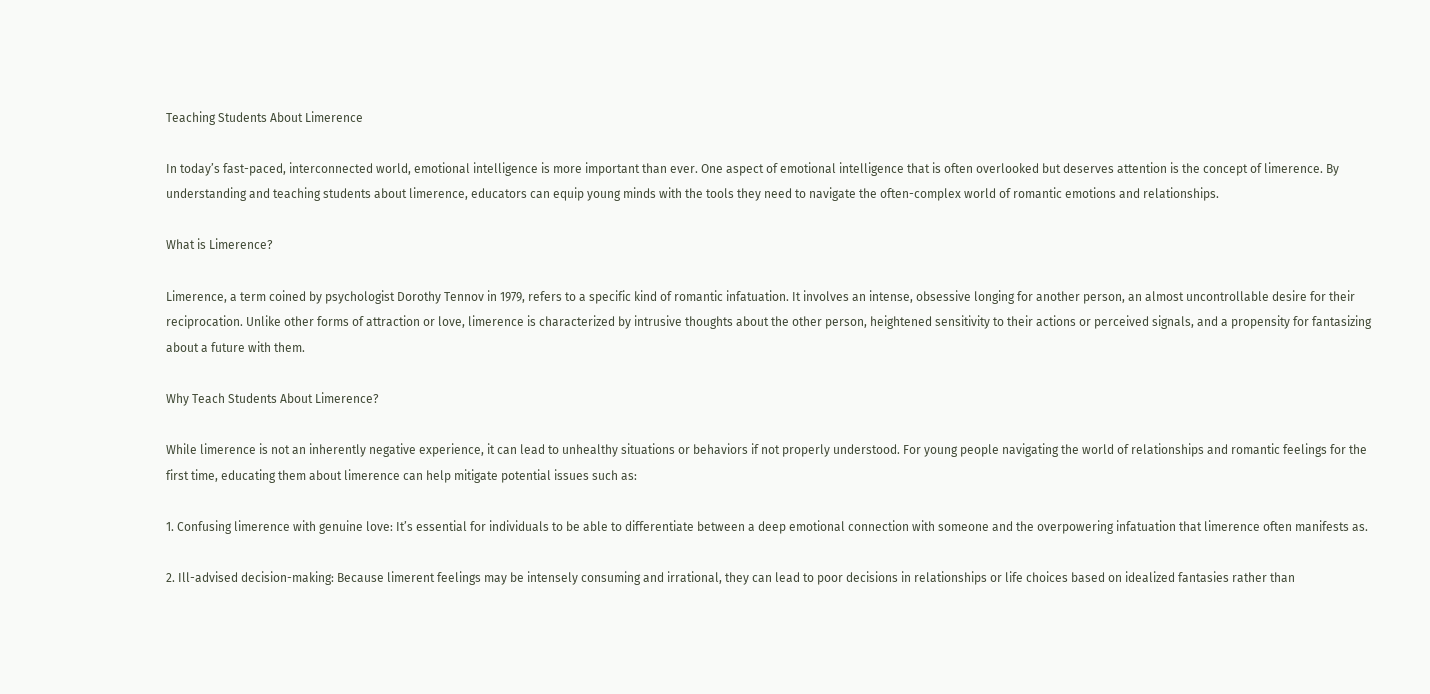Teaching Students About Limerence

In today’s fast-paced, interconnected world, emotional intelligence is more important than ever. One aspect of emotional intelligence that is often overlooked but deserves attention is the concept of limerence. By understanding and teaching students about limerence, educators can equip young minds with the tools they need to navigate the often-complex world of romantic emotions and relationships.

What is Limerence?

Limerence, a term coined by psychologist Dorothy Tennov in 1979, refers to a specific kind of romantic infatuation. It involves an intense, obsessive longing for another person, an almost uncontrollable desire for their reciprocation. Unlike other forms of attraction or love, limerence is characterized by intrusive thoughts about the other person, heightened sensitivity to their actions or perceived signals, and a propensity for fantasizing about a future with them.

Why Teach Students About Limerence?

While limerence is not an inherently negative experience, it can lead to unhealthy situations or behaviors if not properly understood. For young people navigating the world of relationships and romantic feelings for the first time, educating them about limerence can help mitigate potential issues such as:

1. Confusing limerence with genuine love: It’s essential for individuals to be able to differentiate between a deep emotional connection with someone and the overpowering infatuation that limerence often manifests as.

2. Ill-advised decision-making: Because limerent feelings may be intensely consuming and irrational, they can lead to poor decisions in relationships or life choices based on idealized fantasies rather than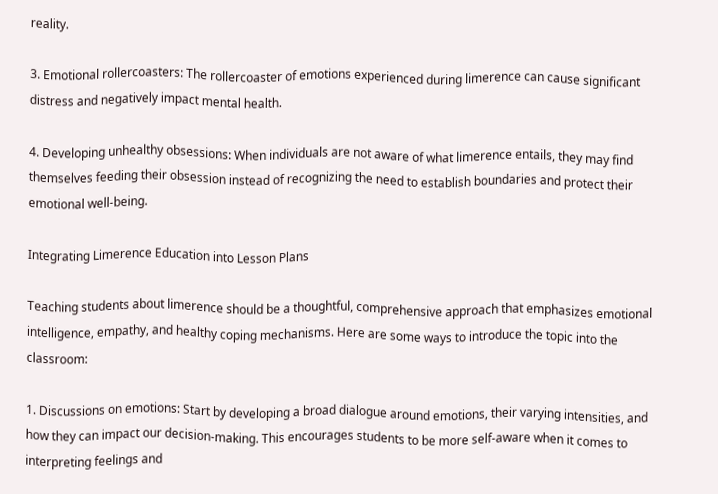reality.

3. Emotional rollercoasters: The rollercoaster of emotions experienced during limerence can cause significant distress and negatively impact mental health.

4. Developing unhealthy obsessions: When individuals are not aware of what limerence entails, they may find themselves feeding their obsession instead of recognizing the need to establish boundaries and protect their emotional well-being.

Integrating Limerence Education into Lesson Plans

Teaching students about limerence should be a thoughtful, comprehensive approach that emphasizes emotional intelligence, empathy, and healthy coping mechanisms. Here are some ways to introduce the topic into the classroom:

1. Discussions on emotions: Start by developing a broad dialogue around emotions, their varying intensities, and how they can impact our decision-making. This encourages students to be more self-aware when it comes to interpreting feelings and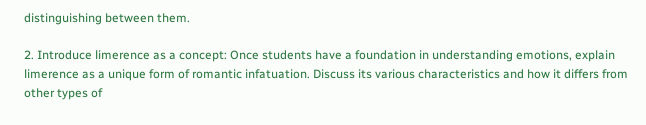distinguishing between them.

2. Introduce limerence as a concept: Once students have a foundation in understanding emotions, explain limerence as a unique form of romantic infatuation. Discuss its various characteristics and how it differs from other types of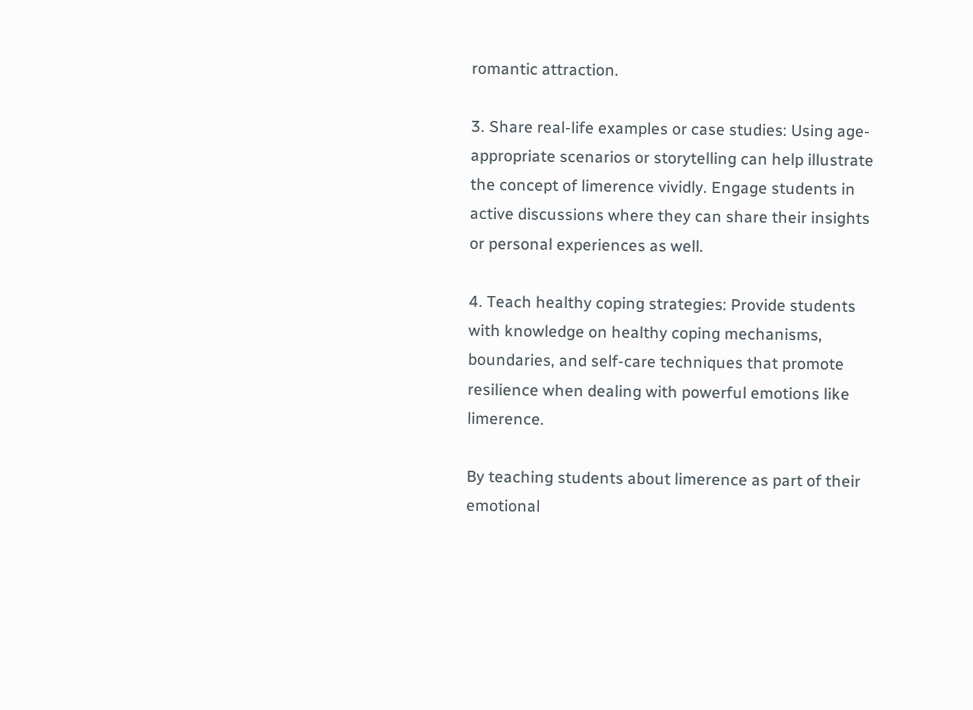romantic attraction.

3. Share real-life examples or case studies: Using age-appropriate scenarios or storytelling can help illustrate the concept of limerence vividly. Engage students in active discussions where they can share their insights or personal experiences as well.

4. Teach healthy coping strategies: Provide students with knowledge on healthy coping mechanisms, boundaries, and self-care techniques that promote resilience when dealing with powerful emotions like limerence.

By teaching students about limerence as part of their emotional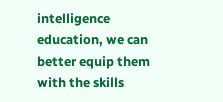intelligence education, we can better equip them with the skills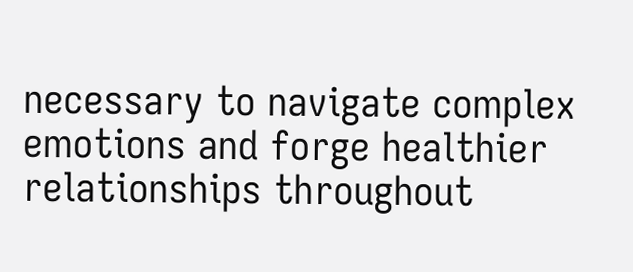necessary to navigate complex emotions and forge healthier relationships throughout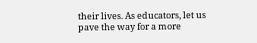their lives. As educators, let us pave the way for a more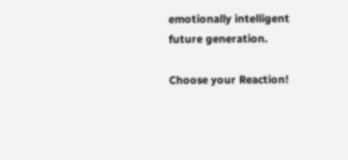emotionally intelligent future generation.

Choose your Reaction!